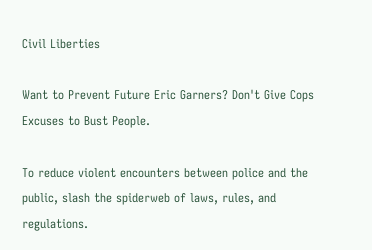Civil Liberties

Want to Prevent Future Eric Garners? Don't Give Cops Excuses to Bust People.

To reduce violent encounters between police and the public, slash the spiderweb of laws, rules, and regulations.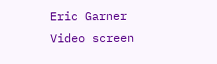Eric Garner
Video screen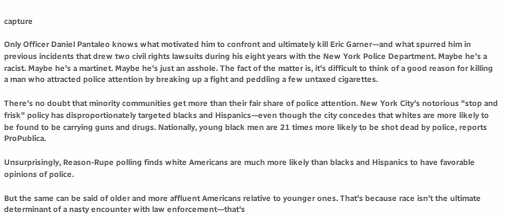capture

Only Officer Daniel Pantaleo knows what motivated him to confront and ultimately kill Eric Garner—and what spurred him in previous incidents that drew two civil rights lawsuits during his eight years with the New York Police Department. Maybe he's a racist. Maybe he's a martinet. Maybe he's just an asshole. The fact of the matter is, it's difficult to think of a good reason for killing a man who attracted police attention by breaking up a fight and peddling a few untaxed cigarettes.

There's no doubt that minority communities get more than their fair share of police attention. New York City's notorious "stop and frisk" policy has disproportionately targeted blacks and Hispanics—even though the city concedes that whites are more likely to be found to be carrying guns and drugs. Nationally, young black men are 21 times more likely to be shot dead by police, reports ProPublica.

Unsurprisingly, Reason-Rupe polling finds white Americans are much more likely than blacks and Hispanics to have favorable opinions of police.

But the same can be said of older and more affluent Americans relative to younger ones. That's because race isn't the ultimate determinant of a nasty encounter with law enforcement—that's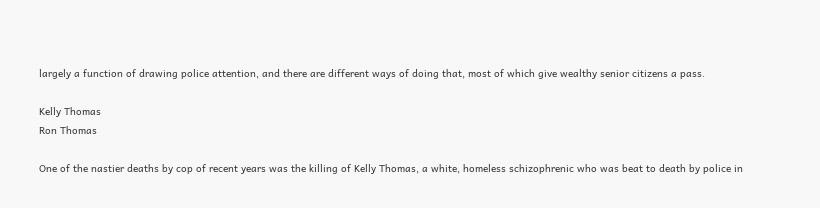largely a function of drawing police attention, and there are different ways of doing that, most of which give wealthy senior citizens a pass.

Kelly Thomas
Ron Thomas

One of the nastier deaths by cop of recent years was the killing of Kelly Thomas, a white, homeless schizophrenic who was beat to death by police in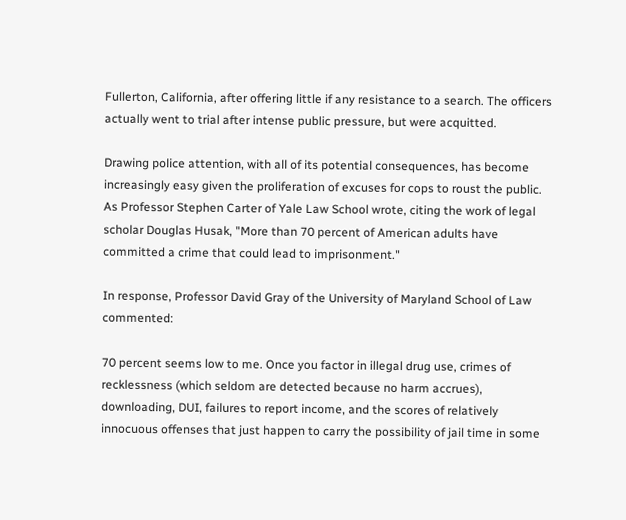Fullerton, California, after offering little if any resistance to a search. The officers actually went to trial after intense public pressure, but were acquitted.

Drawing police attention, with all of its potential consequences, has become increasingly easy given the proliferation of excuses for cops to roust the public. As Professor Stephen Carter of Yale Law School wrote, citing the work of legal scholar Douglas Husak, "More than 70 percent of American adults have committed a crime that could lead to imprisonment."

In response, Professor David Gray of the University of Maryland School of Law commented:

70 percent seems low to me. Once you factor in illegal drug use, crimes of recklessness (which seldom are detected because no harm accrues), downloading, DUI, failures to report income, and the scores of relatively innocuous offenses that just happen to carry the possibility of jail time in some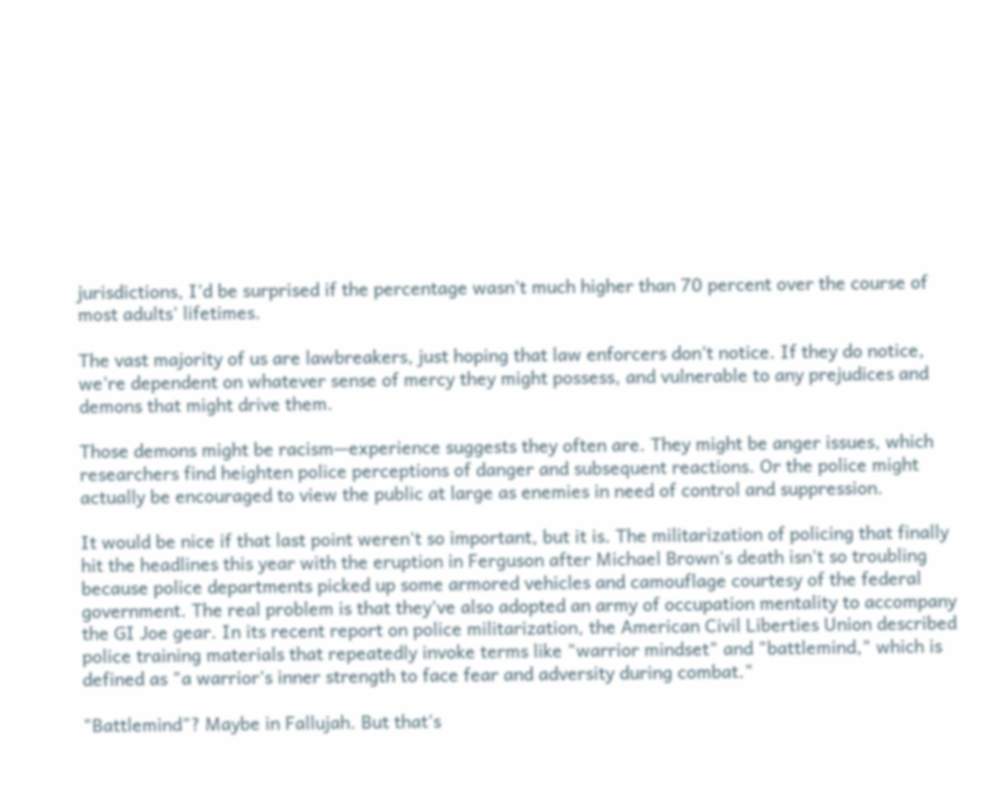jurisdictions, I'd be surprised if the percentage wasn't much higher than 70 percent over the course of most adults' lifetimes.

The vast majority of us are lawbreakers, just hoping that law enforcers don't notice. If they do notice, we're dependent on whatever sense of mercy they might possess, and vulnerable to any prejudices and demons that might drive them.

Those demons might be racism—experience suggests they often are. They might be anger issues, which researchers find heighten police perceptions of danger and subsequent reactions. Or the police might actually be encouraged to view the public at large as enemies in need of control and suppression.

It would be nice if that last point weren't so important, but it is. The militarization of policing that finally hit the headlines this year with the eruption in Ferguson after Michael Brown's death isn't so troubling because police departments picked up some armored vehicles and camouflage courtesy of the federal government. The real problem is that they've also adopted an army of occupation mentality to accompany the GI Joe gear. In its recent report on police militarization, the American Civil Liberties Union described police training materials that repeatedly invoke terms like "warrior mindset" and "battlemind," which is defined as "a warrior's inner strength to face fear and adversity during combat."

"Battlemind"? Maybe in Fallujah. But that's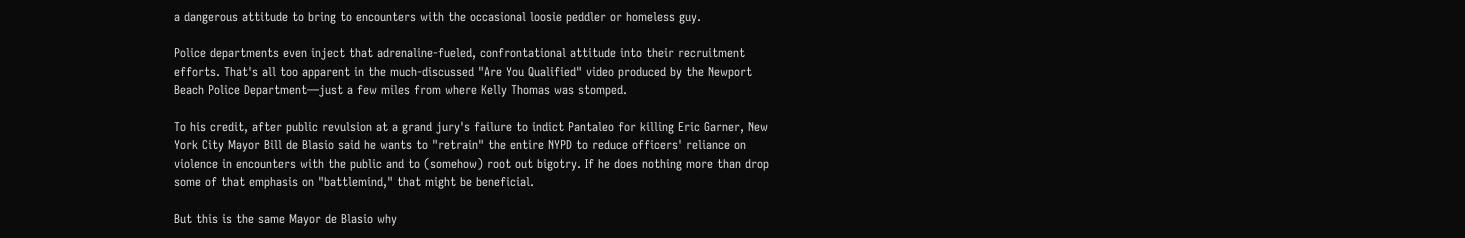a dangerous attitude to bring to encounters with the occasional loosie peddler or homeless guy.

Police departments even inject that adrenaline-fueled, confrontational attitude into their recruitment efforts. That's all too apparent in the much-discussed "Are You Qualified" video produced by the Newport Beach Police Department—just a few miles from where Kelly Thomas was stomped.

To his credit, after public revulsion at a grand jury's failure to indict Pantaleo for killing Eric Garner, New York City Mayor Bill de Blasio said he wants to "retrain" the entire NYPD to reduce officers' reliance on violence in encounters with the public and to (somehow) root out bigotry. If he does nothing more than drop some of that emphasis on "battlemind," that might be beneficial.

But this is the same Mayor de Blasio why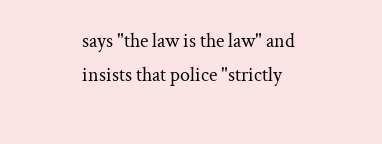says "the law is the law" and insists that police "strictly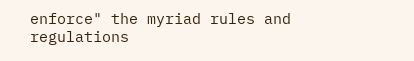enforce" the myriad rules and regulations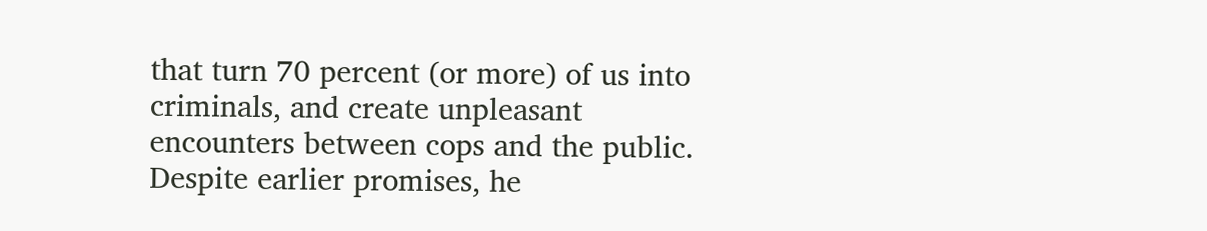that turn 70 percent (or more) of us into criminals, and create unpleasant encounters between cops and the public. Despite earlier promises, he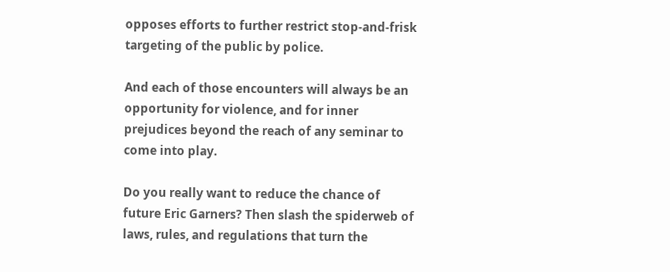opposes efforts to further restrict stop-and-frisk targeting of the public by police.

And each of those encounters will always be an opportunity for violence, and for inner prejudices beyond the reach of any seminar to come into play.

Do you really want to reduce the chance of future Eric Garners? Then slash the spiderweb of laws, rules, and regulations that turn the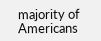majority of Americans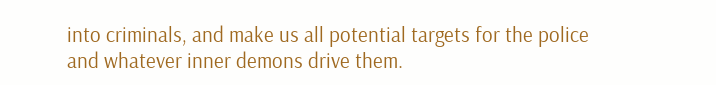into criminals, and make us all potential targets for the police and whatever inner demons drive them.